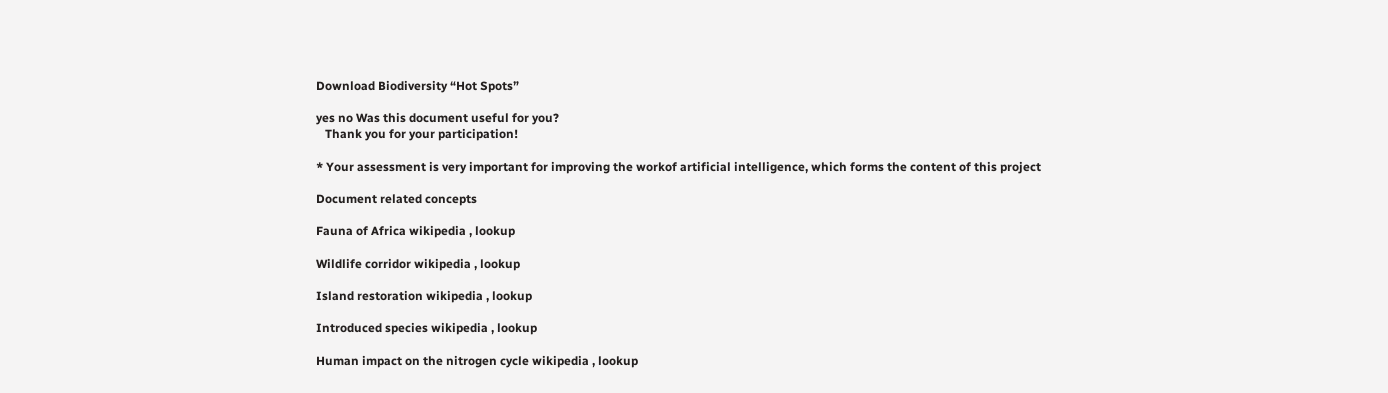Download Biodiversity “Hot Spots”

yes no Was this document useful for you?
   Thank you for your participation!

* Your assessment is very important for improving the workof artificial intelligence, which forms the content of this project

Document related concepts

Fauna of Africa wikipedia , lookup

Wildlife corridor wikipedia , lookup

Island restoration wikipedia , lookup

Introduced species wikipedia , lookup

Human impact on the nitrogen cycle wikipedia , lookup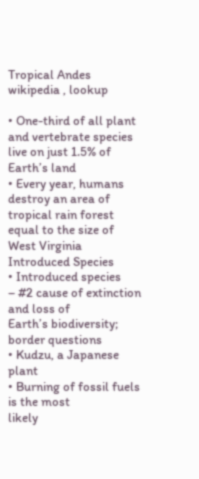Tropical Andes wikipedia , lookup

• One-third of all plant
and vertebrate species
live on just 1.5% of
Earth’s land
• Every year, humans
destroy an area of
tropical rain forest
equal to the size of
West Virginia
Introduced Species
• Introduced species
– #2 cause of extinction and loss of
Earth’s biodiversity; border questions
• Kudzu, a Japanese plant
• Burning of fossil fuels is the most
likely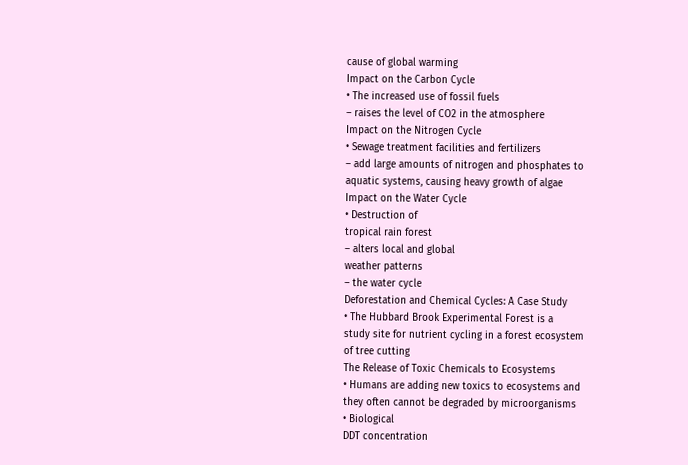cause of global warming
Impact on the Carbon Cycle
• The increased use of fossil fuels
– raises the level of CO2 in the atmosphere
Impact on the Nitrogen Cycle
• Sewage treatment facilities and fertilizers
– add large amounts of nitrogen and phosphates to
aquatic systems, causing heavy growth of algae
Impact on the Water Cycle
• Destruction of
tropical rain forest
– alters local and global
weather patterns
– the water cycle
Deforestation and Chemical Cycles: A Case Study
• The Hubbard Brook Experimental Forest is a
study site for nutrient cycling in a forest ecosystem
of tree cutting
The Release of Toxic Chemicals to Ecosystems
• Humans are adding new toxics to ecosystems and
they often cannot be degraded by microorganisms
• Biological
DDT concentration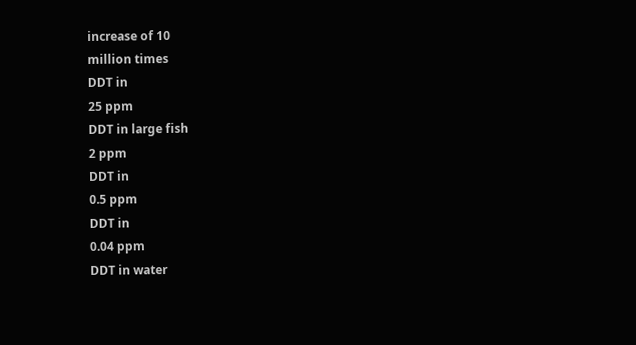increase of 10
million times
DDT in
25 ppm
DDT in large fish
2 ppm
DDT in
0.5 ppm
DDT in
0.04 ppm
DDT in water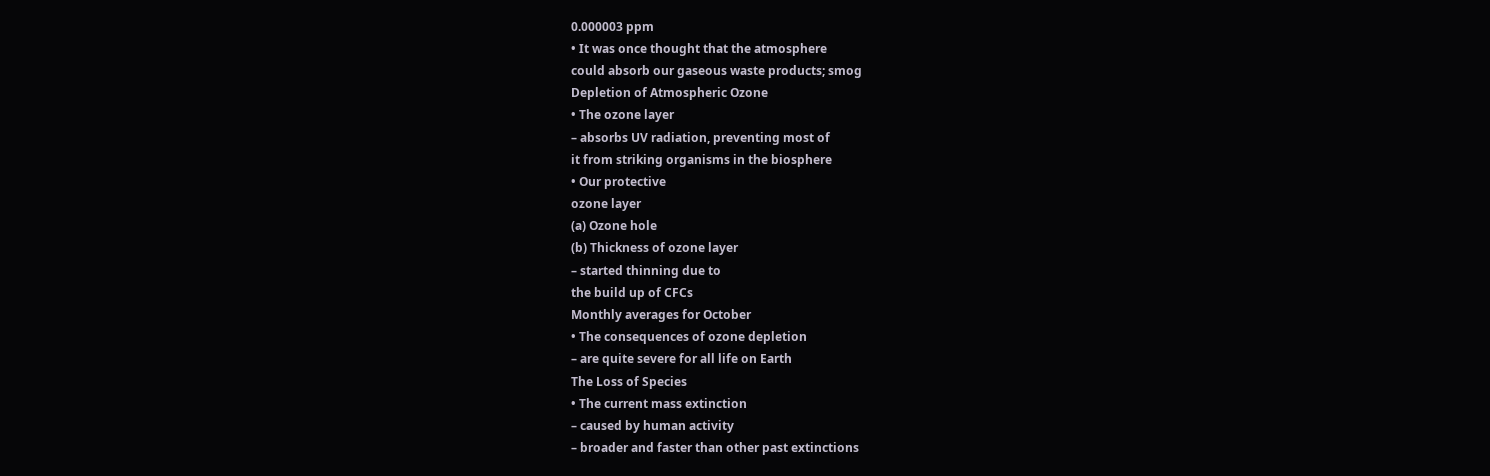0.000003 ppm
• It was once thought that the atmosphere
could absorb our gaseous waste products; smog
Depletion of Atmospheric Ozone
• The ozone layer
– absorbs UV radiation, preventing most of
it from striking organisms in the biosphere
• Our protective
ozone layer
(a) Ozone hole
(b) Thickness of ozone layer
– started thinning due to
the build up of CFCs
Monthly averages for October
• The consequences of ozone depletion
– are quite severe for all life on Earth
The Loss of Species
• The current mass extinction
– caused by human activity
– broader and faster than other past extinctions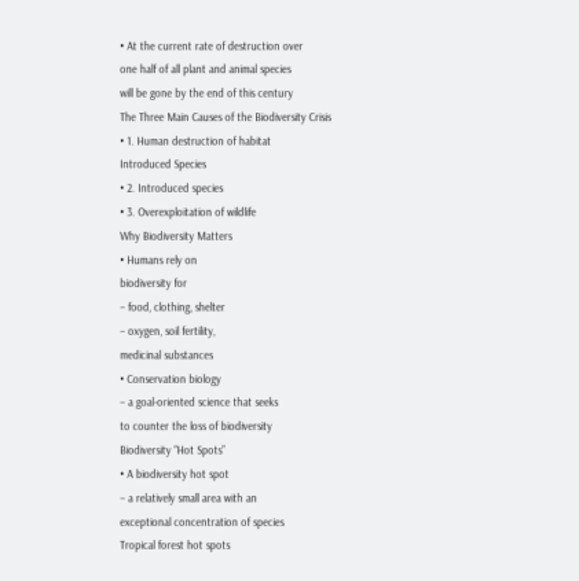• At the current rate of destruction over
one half of all plant and animal species
will be gone by the end of this century
The Three Main Causes of the Biodiversity Crisis
• 1. Human destruction of habitat
Introduced Species
• 2. Introduced species
• 3. Overexploitation of wildlife
Why Biodiversity Matters
• Humans rely on
biodiversity for
– food, clothing, shelter
– oxygen, soil fertility,
medicinal substances
• Conservation biology
– a goal-oriented science that seeks
to counter the loss of biodiversity
Biodiversity “Hot Spots”
• A biodiversity hot spot
– a relatively small area with an
exceptional concentration of species
Tropical forest hot spots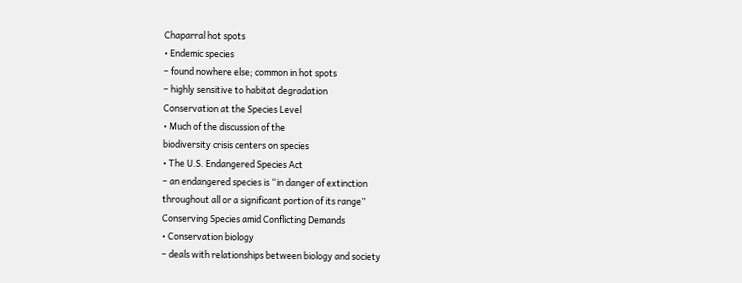Chaparral hot spots
• Endemic species
– found nowhere else; common in hot spots
– highly sensitive to habitat degradation
Conservation at the Species Level
• Much of the discussion of the
biodiversity crisis centers on species
• The U.S. Endangered Species Act
– an endangered species is “in danger of extinction
throughout all or a significant portion of its range”
Conserving Species amid Conflicting Demands
• Conservation biology
– deals with relationships between biology and society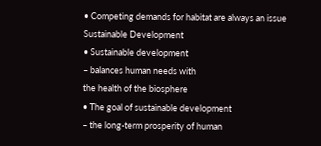• Competing demands for habitat are always an issue
Sustainable Development
• Sustainable development
– balances human needs with
the health of the biosphere
• The goal of sustainable development
– the long-term prosperity of human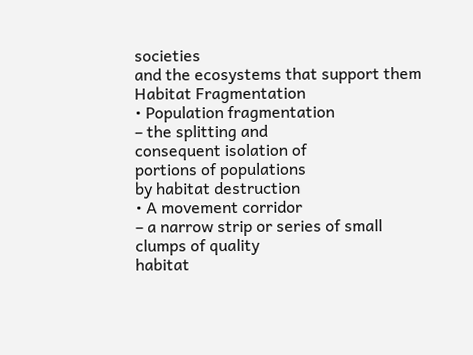societies
and the ecosystems that support them
Habitat Fragmentation
• Population fragmentation
– the splitting and
consequent isolation of
portions of populations
by habitat destruction
• A movement corridor
– a narrow strip or series of small clumps of quality
habitat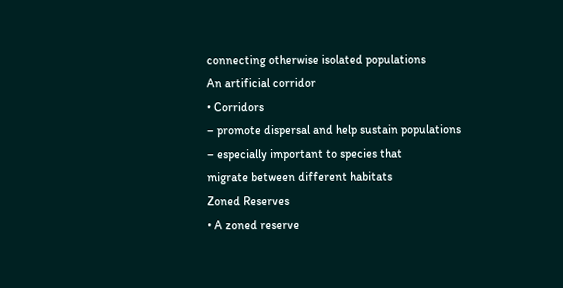connecting otherwise isolated populations
An artificial corridor
• Corridors
– promote dispersal and help sustain populations
– especially important to species that
migrate between different habitats
Zoned Reserves
• A zoned reserve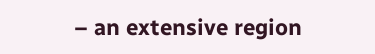– an extensive region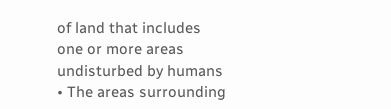of land that includes
one or more areas undisturbed by humans
• The areas surrounding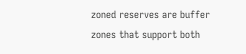zoned reserves are buffer
zones that support both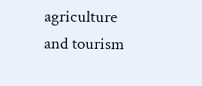agriculture and tourism